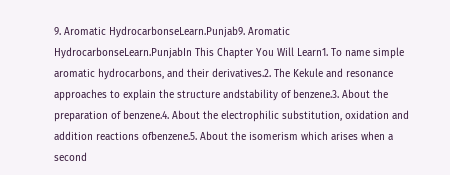9. Aromatic HydrocarbonseLearn.Punjab9. Aromatic HydrocarbonseLearn.PunjabIn This Chapter You Will Learn1. To name simple aromatic hydrocarbons, and their derivatives.2. The Kekule and resonance approaches to explain the structure andstability of benzene.3. About the preparation of benzene.4. About the electrophilic substitution, oxidation and addition reactions ofbenzene.5. About the isomerism which arises when a second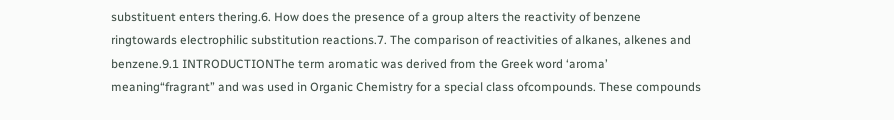substituent enters thering.6. How does the presence of a group alters the reactivity of benzene ringtowards electrophilic substitution reactions.7. The comparison of reactivities of alkanes, alkenes and benzene.9.1 INTRODUCTIONThe term aromatic was derived from the Greek word ‘aroma’ meaning“fragrant” and was used in Organic Chemistry for a special class ofcompounds. These compounds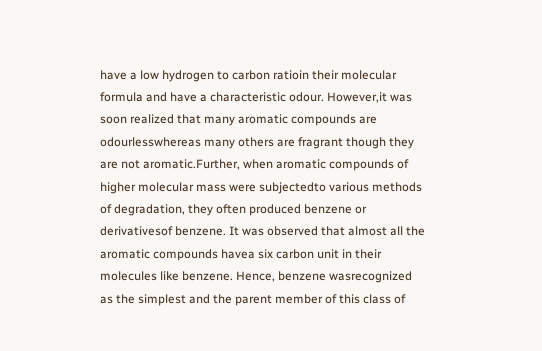have a low hydrogen to carbon ratioin their molecular formula and have a characteristic odour. However,it was soon realized that many aromatic compounds are odourlesswhereas many others are fragrant though they are not aromatic.Further, when aromatic compounds of higher molecular mass were subjectedto various methods of degradation, they often produced benzene or derivativesof benzene. It was observed that almost all the aromatic compounds havea six carbon unit in their molecules like benzene. Hence, benzene wasrecognized as the simplest and the parent member of this class of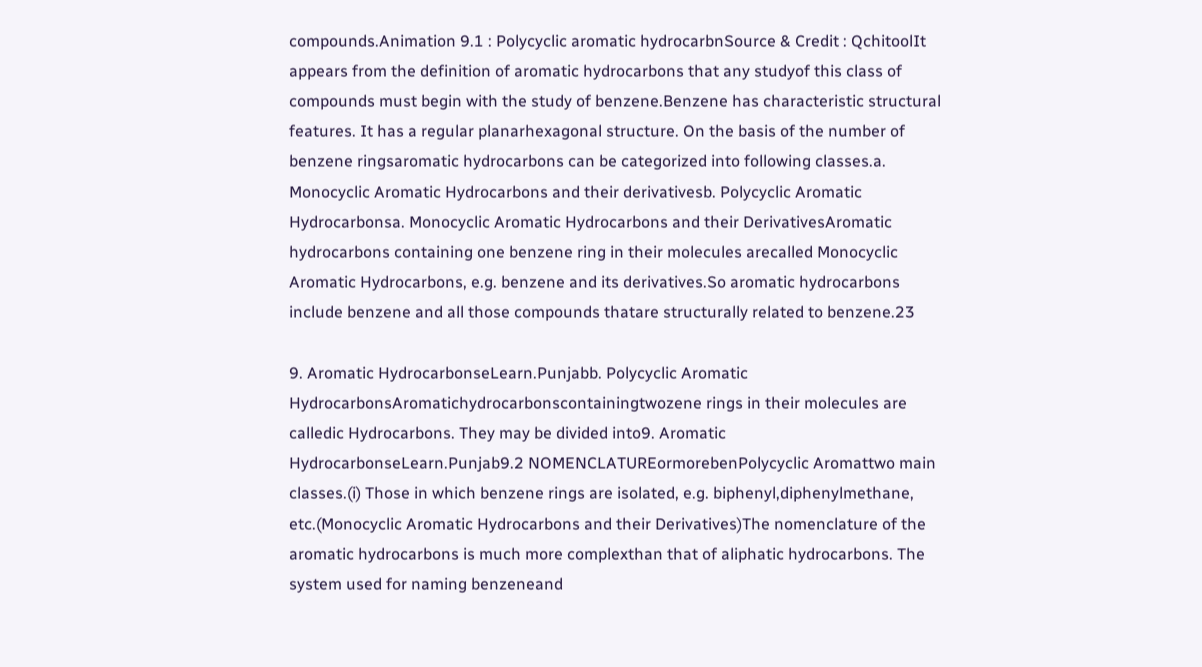compounds.Animation 9.1 : Polycyclic aromatic hydrocarbnSource & Credit : QchitoolIt appears from the definition of aromatic hydrocarbons that any studyof this class of compounds must begin with the study of benzene.Benzene has characteristic structural features. It has a regular planarhexagonal structure. On the basis of the number of benzene ringsaromatic hydrocarbons can be categorized into following classes.a. Monocyclic Aromatic Hydrocarbons and their derivativesb. Polycyclic Aromatic Hydrocarbonsa. Monocyclic Aromatic Hydrocarbons and their DerivativesAromatic hydrocarbons containing one benzene ring in their molecules arecalled Monocyclic Aromatic Hydrocarbons, e.g. benzene and its derivatives.So aromatic hydrocarbons include benzene and all those compounds thatare structurally related to benzene.23

9. Aromatic HydrocarbonseLearn.Punjabb. Polycyclic Aromatic HydrocarbonsAromatichydrocarbonscontainingtwozene rings in their molecules are calledic Hydrocarbons. They may be divided into9. Aromatic HydrocarbonseLearn.Punjab9.2 NOMENCLATUREormorebenPolycyclic Aromattwo main classes.(i) Those in which benzene rings are isolated, e.g. biphenyl,diphenylmethane, etc.(Monocyclic Aromatic Hydrocarbons and their Derivatives)The nomenclature of the aromatic hydrocarbons is much more complexthan that of aliphatic hydrocarbons. The system used for naming benzeneand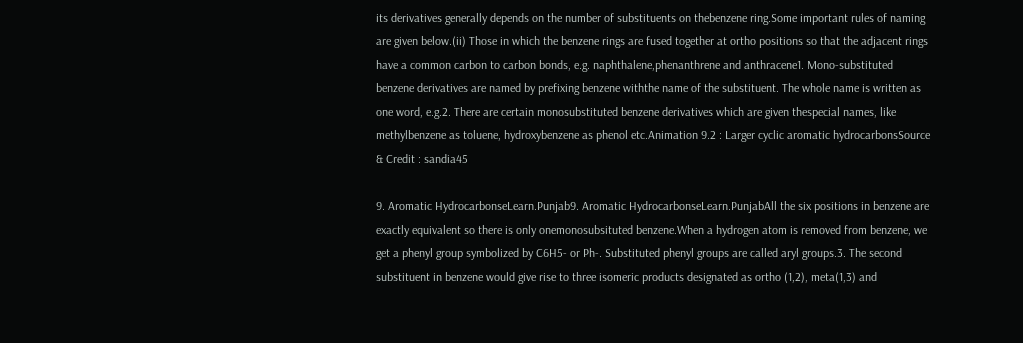its derivatives generally depends on the number of substituents on thebenzene ring.Some important rules of naming are given below.(ii) Those in which the benzene rings are fused together at ortho positions so that the adjacent rings have a common carbon to carbon bonds, e.g. naphthalene,phenanthrene and anthracene1. Mono-substituted benzene derivatives are named by prefixing benzene withthe name of the substituent. The whole name is written as one word, e.g.2. There are certain monosubstituted benzene derivatives which are given thespecial names, like methylbenzene as toluene, hydroxybenzene as phenol etc.Animation 9.2 : Larger cyclic aromatic hydrocarbonsSource & Credit : sandia45

9. Aromatic HydrocarbonseLearn.Punjab9. Aromatic HydrocarbonseLearn.PunjabAll the six positions in benzene are exactly equivalent so there is only onemonosubsituted benzene.When a hydrogen atom is removed from benzene, we get a phenyl group symbolized by C6H5- or Ph-. Substituted phenyl groups are called aryl groups.3. The second substituent in benzene would give rise to three isomeric products designated as ortho (1,2), meta(1,3) and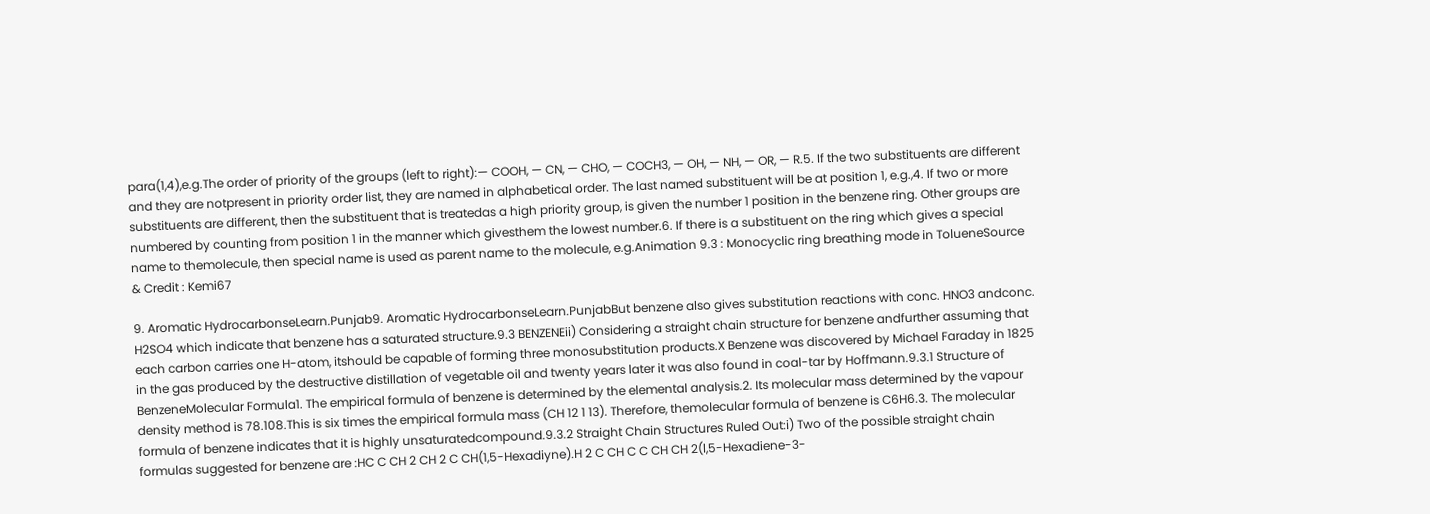para(1,4),e.g.The order of priority of the groups (left to right):— COOH, — CN, — CHO, — COCH3, — OH, — NH, — OR, — R.5. If the two substituents are different and they are notpresent in priority order list, they are named in alphabetical order. The last named substituent will be at position 1, e.g.,4. If two or more substituents are different, then the substituent that is treatedas a high priority group, is given the number 1 position in the benzene ring. Other groups are numbered by counting from position 1 in the manner which givesthem the lowest number.6. If there is a substituent on the ring which gives a special name to themolecule, then special name is used as parent name to the molecule, e.g.Animation 9.3 : Monocyclic ring breathing mode in TolueneSource & Credit : Kemi67

9. Aromatic HydrocarbonseLearn.Punjab9. Aromatic HydrocarbonseLearn.PunjabBut benzene also gives substitution reactions with conc. HNO3 andconc. H2SO4 which indicate that benzene has a saturated structure.9.3 BENZENEii) Considering a straight chain structure for benzene andfurther assuming that each carbon carries one H-atom, itshould be capable of forming three monosubstitution products.X Benzene was discovered by Michael Faraday in 1825 in the gas produced by the destructive distillation of vegetable oil and twenty years later it was also found in coal-tar by Hoffmann.9.3.1 Structure of BenzeneMolecular Formula1. The empirical formula of benzene is determined by the elemental analysis.2. Its molecular mass determined by the vapour density method is 78.108.This is six times the empirical formula mass (CH 12 1 13). Therefore, themolecular formula of benzene is C6H6.3. The molecular formula of benzene indicates that it is highly unsaturatedcompound.9.3.2 Straight Chain Structures Ruled Out:i) Two of the possible straight chain formulas suggested for benzene are :HC C CH 2 CH 2 C CH(1,5-Hexadiyne).H 2 C CH C C CH CH 2(l,5-Hexadiene-3-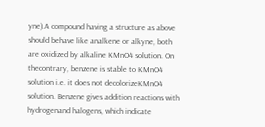yne).A compound having a structure as above should behave like analkene or alkyne, both are oxidized by alkaline KMnO4 solution. On thecontrary, benzene is stable to KMnO4 solution i.e. it does not decolorizeKMnO4 solution. Benzene gives addition reactions with hydrogenand halogens, which indicate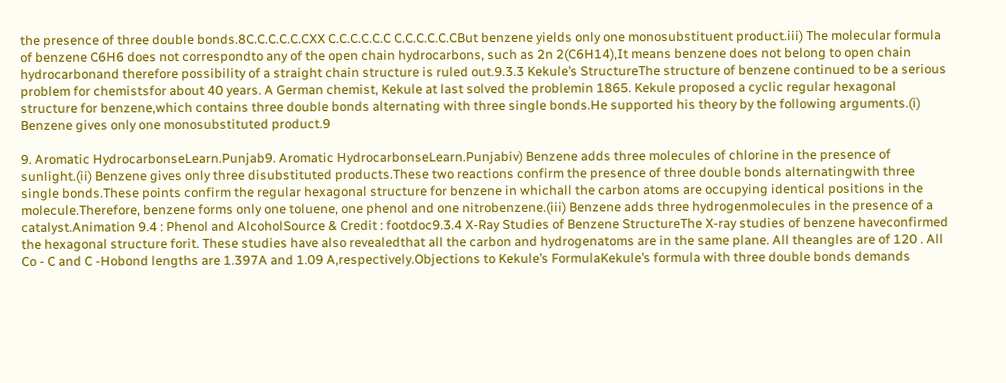the presence of three double bonds.8C.C.C.C.C.CXX C.C.C.C.C.C C.C.C.C.C.CBut benzene yields only one monosubstituent product.iii) The molecular formula of benzene C6H6 does not correspondto any of the open chain hydrocarbons, such as 2n 2(C6H14),It means benzene does not belong to open chain hydrocarbonand therefore possibility of a straight chain structure is ruled out.9.3.3 Kekule’s StructureThe structure of benzene continued to be a serious problem for chemistsfor about 40 years. A German chemist, Kekule at last solved the problemin 1865. Kekule proposed a cyclic regular hexagonal structure for benzene,which contains three double bonds alternating with three single bonds.He supported his theory by the following arguments.(i) Benzene gives only one monosubstituted product.9

9. Aromatic HydrocarbonseLearn.Punjab9. Aromatic HydrocarbonseLearn.Punjabiv) Benzene adds three molecules of chlorine in the presence of sunlight.(ii) Benzene gives only three disubstituted products.These two reactions confirm the presence of three double bonds alternatingwith three single bonds.These points confirm the regular hexagonal structure for benzene in whichall the carbon atoms are occupying identical positions in the molecule.Therefore, benzene forms only one toluene, one phenol and one nitrobenzene.(iii) Benzene adds three hydrogenmolecules in the presence of a catalyst.Animation 9.4 : Phenol and AlcoholSource & Credit : footdoc9.3.4 X-Ray Studies of Benzene StructureThe X-ray studies of benzene haveconfirmed the hexagonal structure forit. These studies have also revealedthat all the carbon and hydrogenatoms are in the same plane. All theangles are of 120 . All Co - C and C -Hobond lengths are 1.397A and 1.09 A,respectively.Objections to Kekule’s FormulaKekule’s formula with three double bonds demands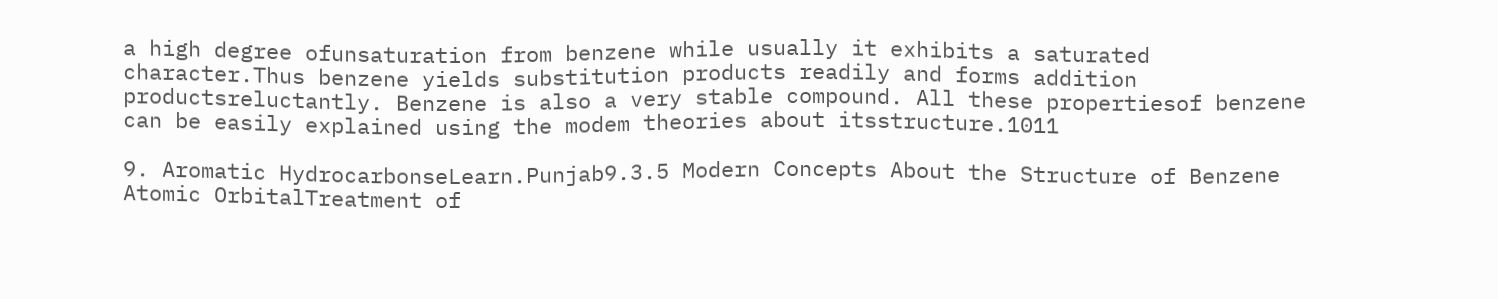a high degree ofunsaturation from benzene while usually it exhibits a saturated character.Thus benzene yields substitution products readily and forms addition productsreluctantly. Benzene is also a very stable compound. All these propertiesof benzene can be easily explained using the modem theories about itsstructure.1011

9. Aromatic HydrocarbonseLearn.Punjab9.3.5 Modern Concepts About the Structure of Benzene Atomic OrbitalTreatment of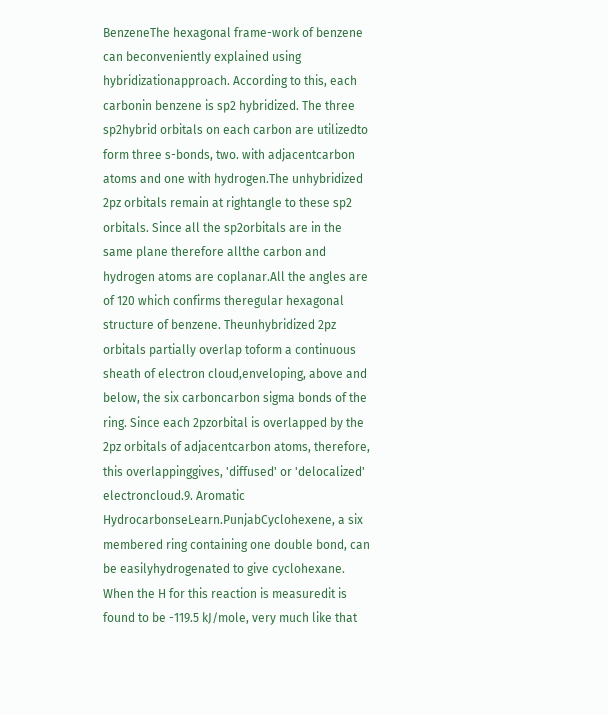BenzeneThe hexagonal frame-work of benzene can beconveniently explained using hybridizationapproach. According to this, each carbonin benzene is sp2 hybridized. The three sp2hybrid orbitals on each carbon are utilizedto form three s-bonds, two. with adjacentcarbon atoms and one with hydrogen.The unhybridized 2pz orbitals remain at rightangle to these sp2 orbitals. Since all the sp2orbitals are in the same plane therefore allthe carbon and hydrogen atoms are coplanar.All the angles are of 120 which confirms theregular hexagonal structure of benzene. Theunhybridized 2pz orbitals partially overlap toform a continuous sheath of electron cloud,enveloping, above and below, the six carboncarbon sigma bonds of the ring. Since each 2pzorbital is overlapped by the 2pz orbitals of adjacentcarbon atoms, therefore, this overlappinggives, 'diffused' or 'delocalized' electroncloud.9. Aromatic HydrocarbonseLearn.PunjabCyclohexene, a six membered ring containing one double bond, can be easilyhydrogenated to give cyclohexane. When the H for this reaction is measuredit is found to be -119.5 kJ/mole, very much like that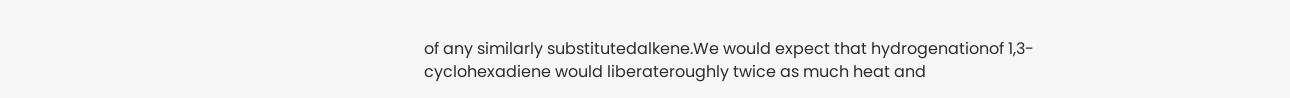of any similarly substitutedalkene.We would expect that hydrogenationof 1,3-cyclohexadiene would liberateroughly twice as much heat and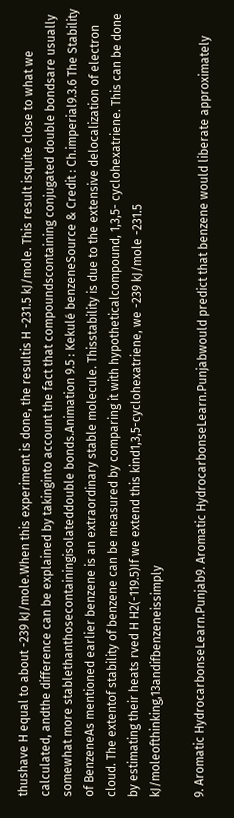thushave H equal to about -239 kJ/mole.When this experiment is done, the resultis H -231.5 kJ/mole. This result isquite close to what we calculated, andthe difference can be explained by takinginto account the fact that compoundscontaining conjugated double bondsare usually somewhat more stablethanthosecontainingisolateddouble bonds.Animation 9.5 : Kekulé benzeneSource & Credit : Ch.imperial9.3.6 The Stability of BenzeneAs mentioned earlier benzene is an extraordinary stable molecule. Thisstability is due to the extensive delocalization of electron cloud. The extentof stability of benzene can be measured by comparing it with hypotheticalcompound, 1,3,5- cyclohexatriene. This can be done by estimating their heats rved H H2(-119.5)If we extend this kind1,3,5-cyclohexatriene, we -239 kJ/mole -231.5 kJ/moleofthinking,13andifbenzeneissimply

9. Aromatic HydrocarbonseLearn.Punjab9. Aromatic HydrocarbonseLearn.Punjabwould predict that benzene would liberate approximately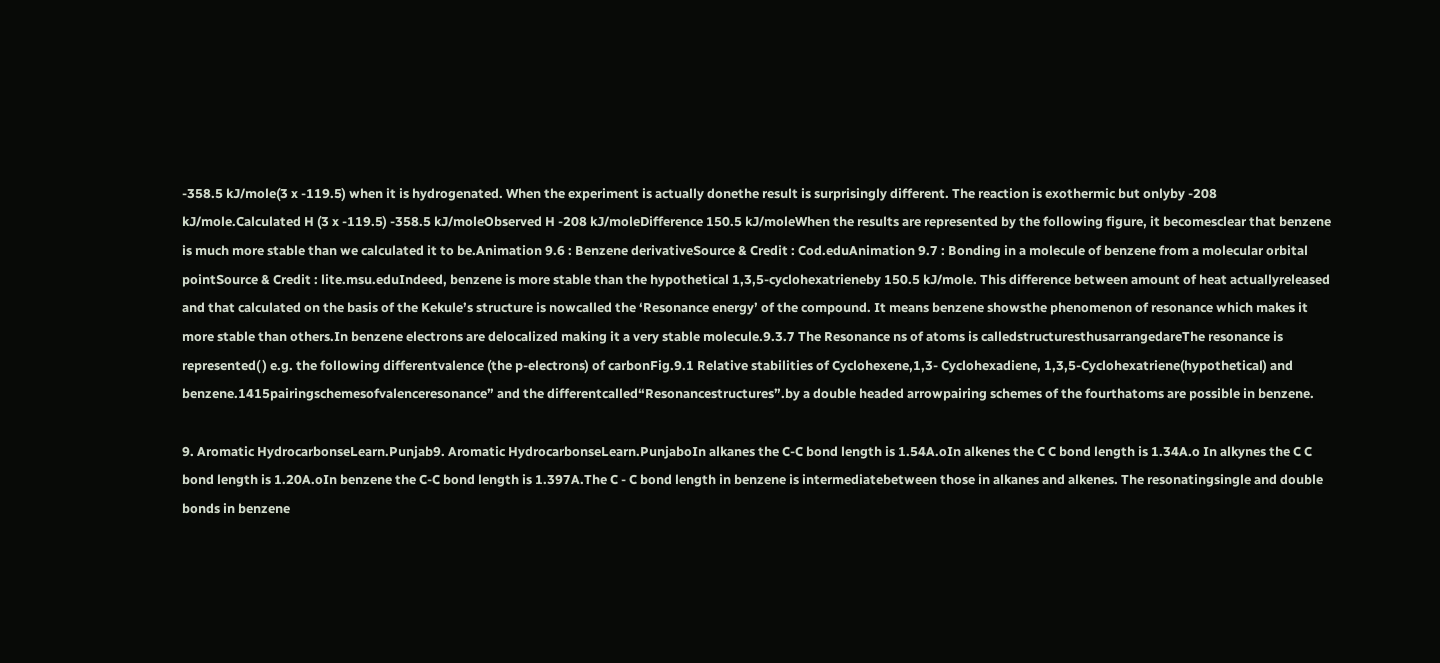-358.5 kJ/mole(3 x -119.5) when it is hydrogenated. When the experiment is actually donethe result is surprisingly different. The reaction is exothermic but onlyby -208 kJ/mole.Calculated H (3 x -119.5) -358.5 kJ/moleObserved H -208 kJ/moleDifference 150.5 kJ/moleWhen the results are represented by the following figure, it becomesclear that benzene is much more stable than we calculated it to be.Animation 9.6 : Benzene derivativeSource & Credit : Cod.eduAnimation 9.7 : Bonding in a molecule of benzene from a molecular orbital pointSource & Credit : lite.msu.eduIndeed, benzene is more stable than the hypothetical 1,3,5-cyclohexatrieneby 150.5 kJ/mole. This difference between amount of heat actuallyreleased and that calculated on the basis of the Kekule’s structure is nowcalled the ‘Resonance energy’ of the compound. It means benzene showsthe phenomenon of resonance which makes it more stable than others.In benzene electrons are delocalized making it a very stable molecule.9.3.7 The Resonance ns of atoms is calledstructuresthusarrangedareThe resonance is represented( ) e.g. the following differentvalence (the p-electrons) of carbonFig.9.1 Relative stabilities of Cyclohexene,1,3- Cyclohexadiene, 1,3,5-Cyclohexatriene(hypothetical) and benzene.1415pairingschemesofvalenceresonance” and the differentcalled“Resonancestructures”.by a double headed arrowpairing schemes of the fourthatoms are possible in benzene.

9. Aromatic HydrocarbonseLearn.Punjab9. Aromatic HydrocarbonseLearn.PunjaboIn alkanes the C-C bond length is 1.54A.oIn alkenes the C C bond length is 1.34A.o In alkynes the C C bond length is 1.20A.oIn benzene the C-C bond length is 1.397A.The C - C bond length in benzene is intermediatebetween those in alkanes and alkenes. The resonatingsingle and double bonds in benzene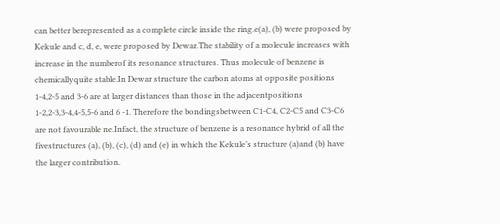can better berepresented as a complete circle inside the ring.e(a), (b) were proposed by Kekule and c, d, e, were proposed by Dewar.The stability of a molecule increases with increase in the numberof its resonance structures. Thus molecule of benzene is chemicallyquite stable.In Dewar structure the carbon atoms at opposite positions 1-4,2-5 and 3-6 are at larger distances than those in the adjacentpositions 1-2,2-3,3-4,4-5,5-6 and 6 -1. Therefore the bondingsbetween C1-C4, C2-C5 and C3-C6 are not favourable ne.Infact, the structure of benzene is a resonance hybrid of all the fivestructures (a), (b), (c), (d) and (e) in which the Kekule’s structure (a)and (b) have the larger contribution.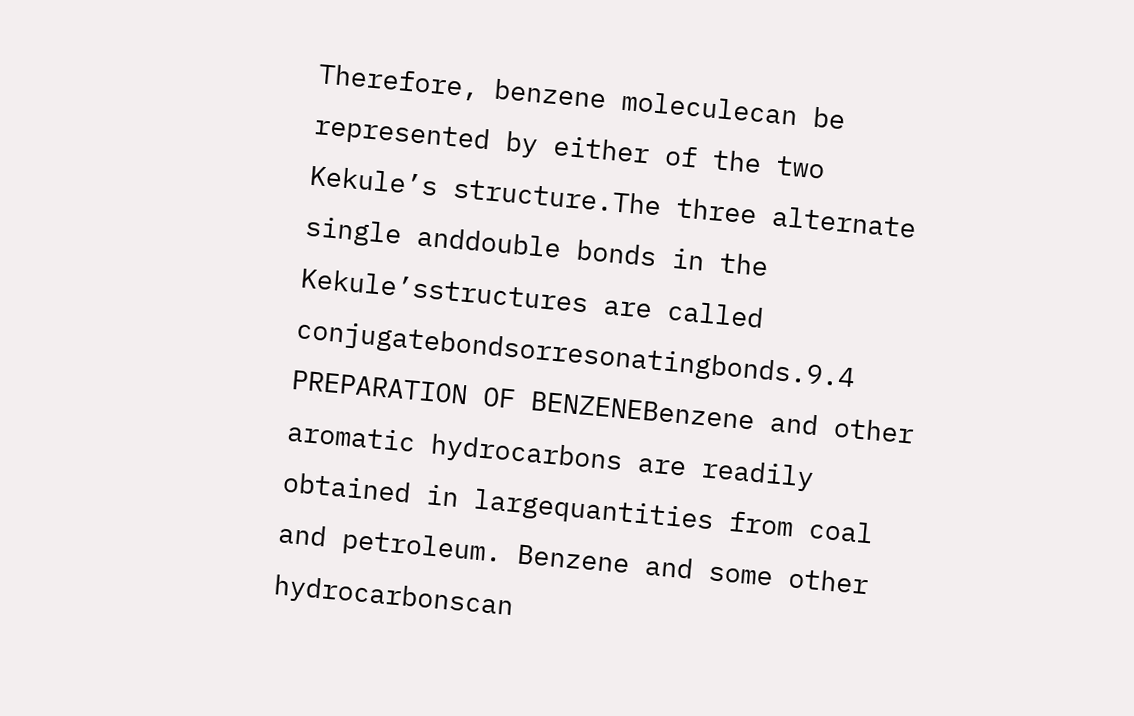Therefore, benzene moleculecan be represented by either of the two Kekule’s structure.The three alternate single anddouble bonds in the Kekule’sstructures are called conjugatebondsorresonatingbonds.9.4 PREPARATION OF BENZENEBenzene and other aromatic hydrocarbons are readily obtained in largequantities from coal and petroleum. Benzene and some other hydrocarbonscan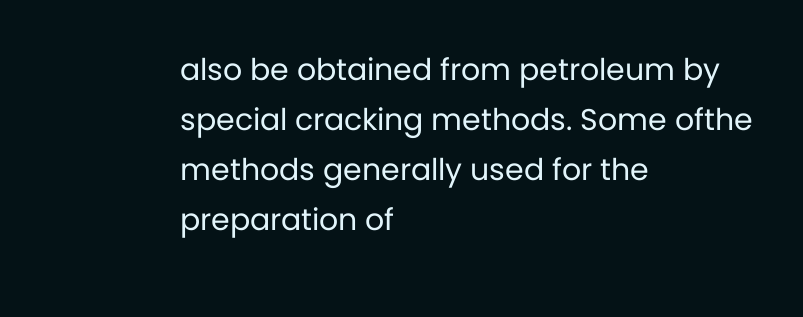also be obtained from petroleum by special cracking methods. Some ofthe methods generally used for the preparation of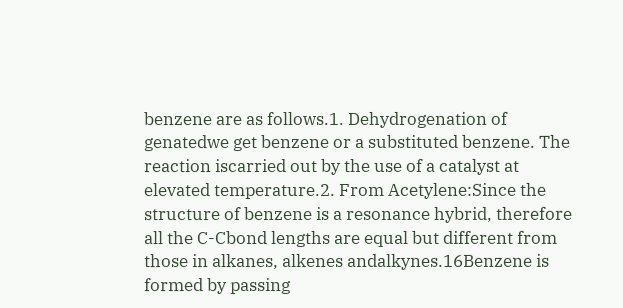benzene are as follows.1. Dehydrogenation of genatedwe get benzene or a substituted benzene. The reaction iscarried out by the use of a catalyst at elevated temperature.2. From Acetylene:Since the structure of benzene is a resonance hybrid, therefore all the C-Cbond lengths are equal but different from those in alkanes, alkenes andalkynes.16Benzene is formed by passing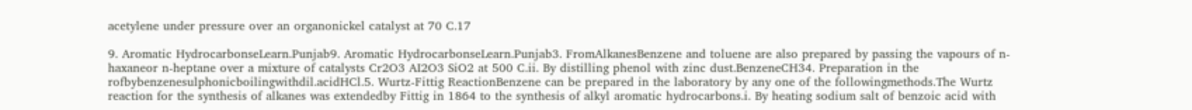acetylene under pressure over an organonickel catalyst at 70 C.17

9. Aromatic HydrocarbonseLearn.Punjab9. Aromatic HydrocarbonseLearn.Punjab3. FromAlkanesBenzene and toluene are also prepared by passing the vapours of n-haxaneor n-heptane over a mixture of catalysts Cr2O3 AI2O3 SiO2 at 500 C.ii. By distilling phenol with zinc dust.BenzeneCH34. Preparation in the rofbybenzenesulphonicboilingwithdil.acidHCl.5. Wurtz-Fittig ReactionBenzene can be prepared in the laboratory by any one of the followingmethods.The Wurtz reaction for the synthesis of alkanes was extendedby Fittig in 1864 to the synthesis of alkyl aromatic hydrocarbons.i. By heating sodium salt of benzoic acid with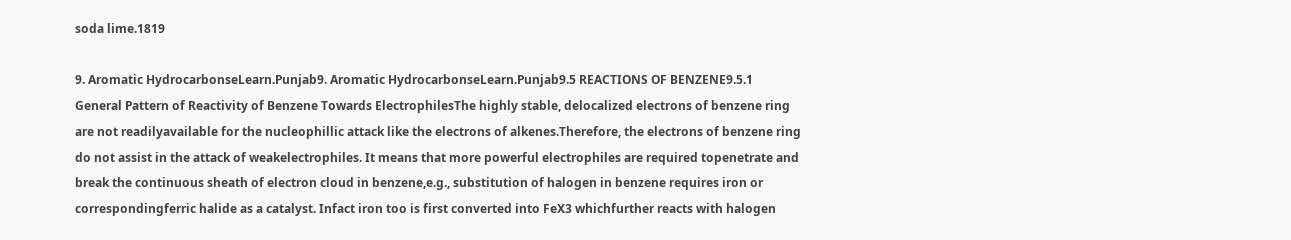soda lime.1819

9. Aromatic HydrocarbonseLearn.Punjab9. Aromatic HydrocarbonseLearn.Punjab9.5 REACTIONS OF BENZENE9.5.1 General Pattern of Reactivity of Benzene Towards ElectrophilesThe highly stable, delocalized electrons of benzene ring are not readilyavailable for the nucleophillic attack like the electrons of alkenes.Therefore, the electrons of benzene ring do not assist in the attack of weakelectrophiles. It means that more powerful electrophiles are required topenetrate and break the continuous sheath of electron cloud in benzene,e.g., substitution of halogen in benzene requires iron or correspondingferric halide as a catalyst. Infact iron too is first converted into FeX3 whichfurther reacts with halogen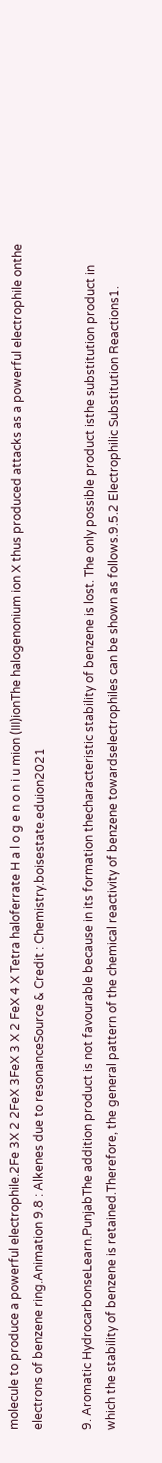molecule to produce a powerful electrophile.2Fe 3X 2 2FeX 3FeX 3 X 2 FeX 4 X Tetra haloferrate H a l o g e n o n i u mion (III)ionThe halogenonium ion X thus produced attacks as a powerful electrophile onthe electrons of benzene ring.Animation 9.8 : Alkenes due to resonanceSource & Credit : Chemistry.boisestate.eduion2021

9. Aromatic HydrocarbonseLearn.PunjabThe addition product is not favourable because in its formation thecharacteristic stability of benzene is lost. The only possible product isthe substitution product in which the stability of benzene is retained.Therefore, the general pattern of the chemical reactivity of benzene towardselectrophiles can be shown as follows.9.5.2 Electrophilic Substitution Reactions1.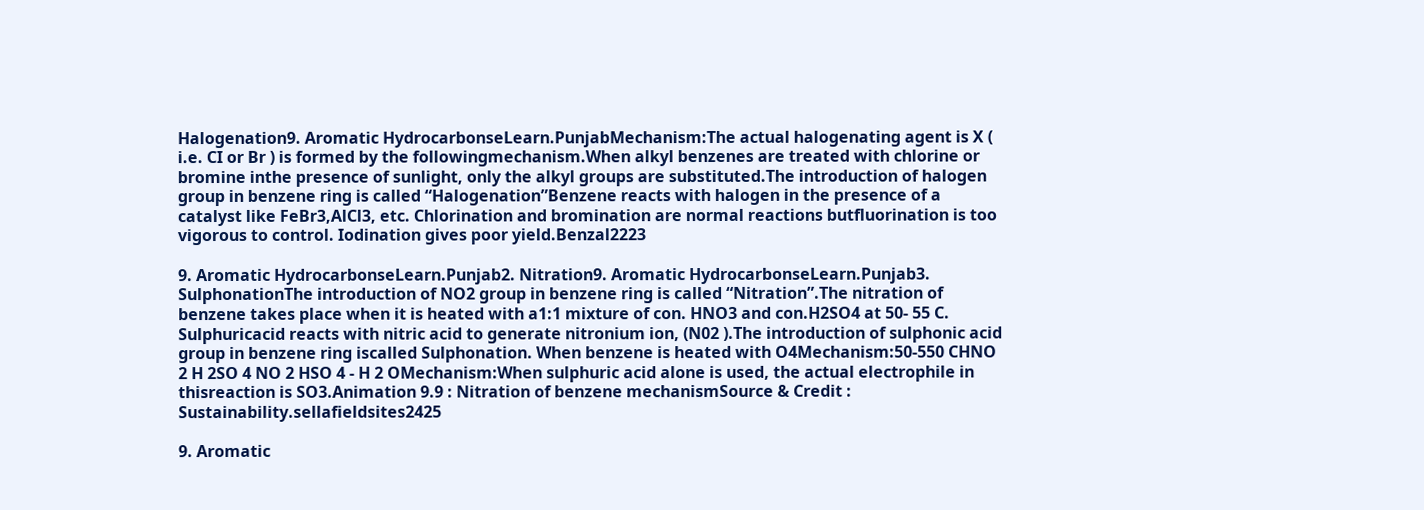Halogenation9. Aromatic HydrocarbonseLearn.PunjabMechanism:The actual halogenating agent is X ( i.e. CI or Br ) is formed by the followingmechanism.When alkyl benzenes are treated with chlorine or bromine inthe presence of sunlight, only the alkyl groups are substituted.The introduction of halogen group in benzene ring is called “Halogenation”Benzene reacts with halogen in the presence of a catalyst like FeBr3,AlCl3, etc. Chlorination and bromination are normal reactions butfluorination is too vigorous to control. Iodination gives poor yield.Benzal2223

9. Aromatic HydrocarbonseLearn.Punjab2. Nitration9. Aromatic HydrocarbonseLearn.Punjab3. SulphonationThe introduction of NO2 group in benzene ring is called “Nitration”.The nitration of benzene takes place when it is heated with a1:1 mixture of con. HNO3 and con.H2SO4 at 50- 55 C. Sulphuricacid reacts with nitric acid to generate nitronium ion, (N02 ).The introduction of sulphonic acid group in benzene ring iscalled Sulphonation. When benzene is heated with O4Mechanism:50-550 CHNO 2 H 2SO 4 NO 2 HSO 4 - H 2 OMechanism:When sulphuric acid alone is used, the actual electrophile in thisreaction is SO3.Animation 9.9 : Nitration of benzene mechanismSource & Credit : Sustainability.sellafieldsites2425

9. Aromatic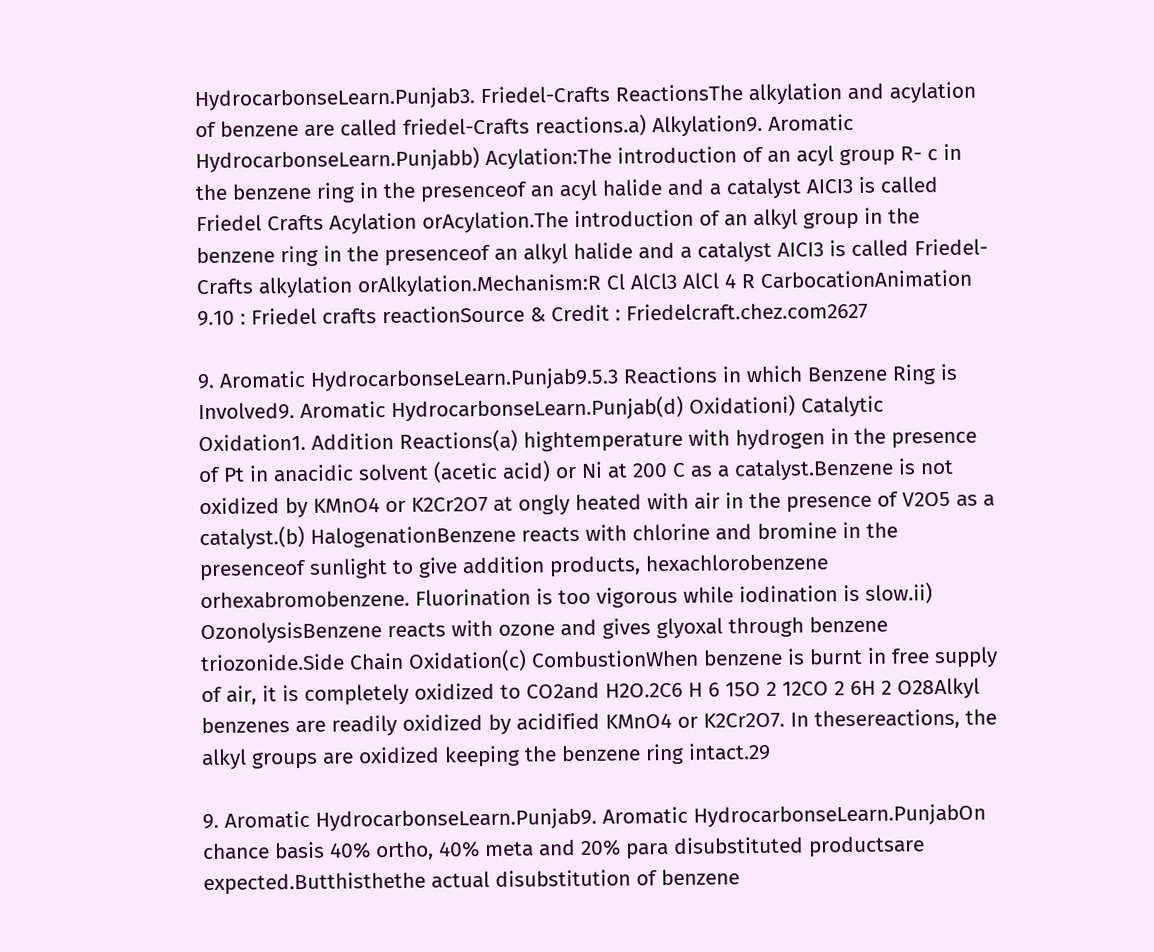HydrocarbonseLearn.Punjab3. Friedel-Crafts ReactionsThe alkylation and acylation of benzene are called friedel-Crafts reactions.a) Alkylation9. Aromatic HydrocarbonseLearn.Punjabb) Acylation:The introduction of an acyl group R- c in the benzene ring in the presenceof an acyl halide and a catalyst AICI3 is called Friedel Crafts Acylation orAcylation.The introduction of an alkyl group in the benzene ring in the presenceof an alkyl halide and a catalyst AICI3 is called Friedel-Crafts alkylation orAlkylation.Mechanism:R Cl AlCl3 AlCl 4 R CarbocationAnimation 9.10 : Friedel crafts reactionSource & Credit : Friedelcraft.chez.com2627

9. Aromatic HydrocarbonseLearn.Punjab9.5.3 Reactions in which Benzene Ring is Involved9. Aromatic HydrocarbonseLearn.Punjab(d) Oxidationi) Catalytic Oxidation1. Addition Reactions(a) hightemperature with hydrogen in the presence of Pt in anacidic solvent (acetic acid) or Ni at 200 C as a catalyst.Benzene is not oxidized by KMnO4 or K2Cr2O7 at ongly heated with air in the presence of V2O5 as a catalyst.(b) HalogenationBenzene reacts with chlorine and bromine in the presenceof sunlight to give addition products, hexachlorobenzene orhexabromobenzene. Fluorination is too vigorous while iodination is slow.ii) OzonolysisBenzene reacts with ozone and gives glyoxal through benzene triozonide.Side Chain Oxidation(c) CombustionWhen benzene is burnt in free supply of air, it is completely oxidized to CO2and H2O.2C6 H 6 15O 2 12CO 2 6H 2 O28Alkyl benzenes are readily oxidized by acidified KMnO4 or K2Cr2O7. In thesereactions, the alkyl groups are oxidized keeping the benzene ring intact.29

9. Aromatic HydrocarbonseLearn.Punjab9. Aromatic HydrocarbonseLearn.PunjabOn chance basis 40% ortho, 40% meta and 20% para disubstituted productsare expected.Butthisthethe actual disubstitution of benzene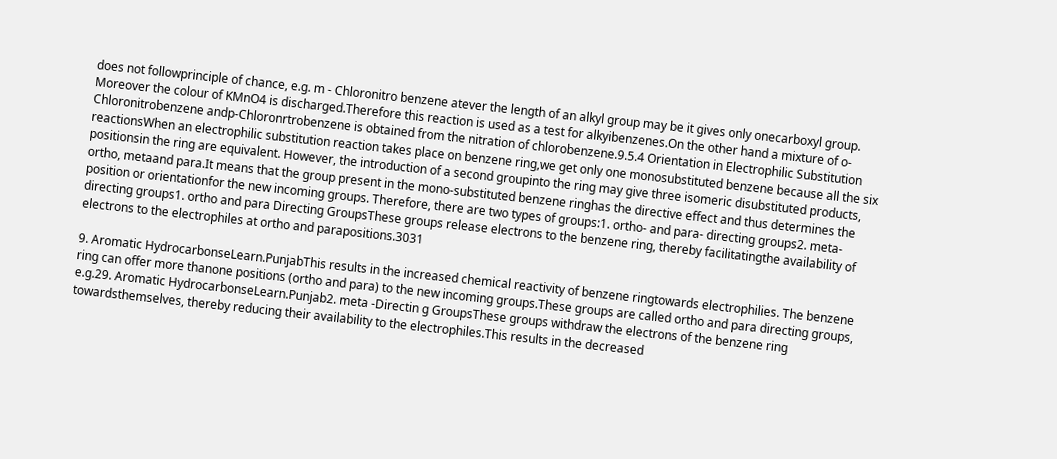does not followprinciple of chance, e.g. m - Chloronitro benzene atever the length of an alkyl group may be it gives only onecarboxyl group. Moreover the colour of KMnO4 is discharged.Therefore this reaction is used as a test for alkyibenzenes.On the other hand a mixture of o- Chloronitrobenzene andp-Chloronrtrobenzene is obtained from the nitration of chlorobenzene.9.5.4 Orientation in Electrophilic Substitution reactionsWhen an electrophilic substitution reaction takes place on benzene ring,we get only one monosubstituted benzene because all the six positionsin the ring are equivalent. However, the introduction of a second groupinto the ring may give three isomeric disubstituted products, ortho, metaand para.It means that the group present in the mono-substituted benzene ringhas the directive effect and thus determines the position or orientationfor the new incoming groups. Therefore, there are two types of groups:1. ortho- and para- directing groups2. meta- directing groups1. ortho and para Directing GroupsThese groups release electrons to the benzene ring, thereby facilitatingthe availability of electrons to the electrophiles at ortho and parapositions.3031

9. Aromatic HydrocarbonseLearn.PunjabThis results in the increased chemical reactivity of benzene ringtowards electrophilies. The benzene ring can offer more thanone positions (ortho and para) to the new incoming groups.These groups are called ortho and para directing groups, e.g.29. Aromatic HydrocarbonseLearn.Punjab2. meta -Directin g GroupsThese groups withdraw the electrons of the benzene ring towardsthemselves, thereby reducing their availability to the electrophiles.This results in the decreased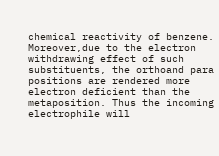chemical reactivity of benzene. Moreover,due to the electron withdrawing effect of such substituents, the orthoand para positions are rendered more electron deficient than the metaposition. Thus the incoming electrophile will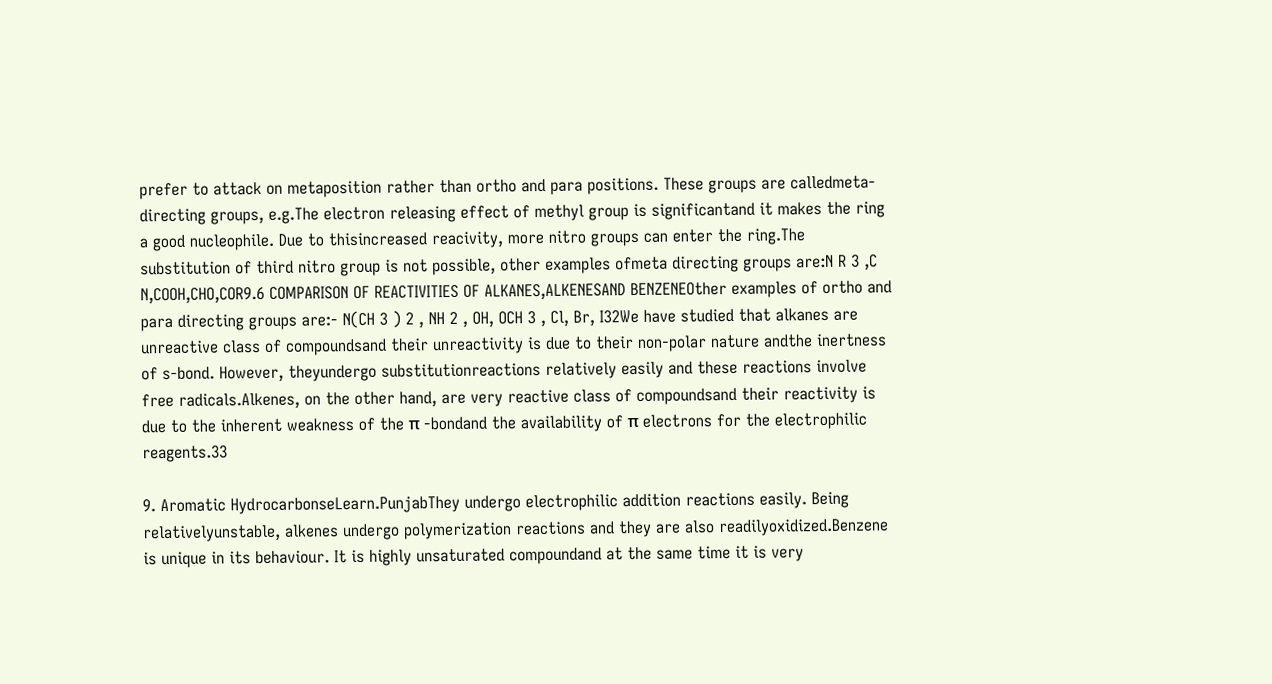prefer to attack on metaposition rather than ortho and para positions. These groups are calledmeta-directing groups, e.g.The electron releasing effect of methyl group is significantand it makes the ring a good nucleophile. Due to thisincreased reacivity, more nitro groups can enter the ring.The substitution of third nitro group is not possible, other examples ofmeta directing groups are:N R 3 ,C N,COOH,CHO,COR9.6 COMPARISON OF REACTIVITIES OF ALKANES,ALKENESAND BENZENEOther examples of ortho and para directing groups are:- N(CH 3 ) 2 , NH 2 , OH, OCH 3 , Cl, Br, I32We have studied that alkanes are unreactive class of compoundsand their unreactivity is due to their non-polar nature andthe inertness of s-bond. However, theyundergo substitutionreactions relatively easily and these reactions involve free radicals.Alkenes, on the other hand, are very reactive class of compoundsand their reactivity is due to the inherent weakness of the π -bondand the availability of π electrons for the electrophilic reagents.33

9. Aromatic HydrocarbonseLearn.PunjabThey undergo electrophilic addition reactions easily. Being relativelyunstable, alkenes undergo polymerization reactions and they are also readilyoxidized.Benzene is unique in its behaviour. It is highly unsaturated compoundand at the same time it is very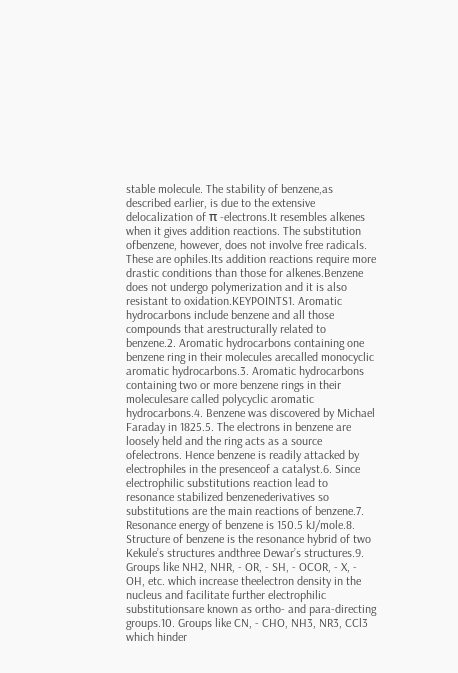stable molecule. The stability of benzene,as described earlier, is due to the extensive delocalization of π -electrons.It resembles alkenes when it gives addition reactions. The substitution ofbenzene, however, does not involve free radicals. These are ophiles.Its addition reactions require more drastic conditions than those for alkenes.Benzene does not undergo polymerization and it is also resistant to oxidation.KEYPOINTS1. Aromatic hydrocarbons include benzene and all those compounds that arestructurally related to benzene.2. Aromatic hydrocarbons containing one benzene ring in their molecules arecalled monocyclic aromatic hydrocarbons.3. Aromatic hydrocarbons containing two or more benzene rings in their moleculesare called polycyclic aromatic hydrocarbons.4. Benzene was discovered by Michael Faraday in 1825.5. The electrons in benzene are loosely held and the ring acts as a source ofelectrons. Hence benzene is readily attacked by electrophiles in the presenceof a catalyst.6. Since electrophilic substitutions reaction lead to resonance stabilized benzenederivatives so substitutions are the main reactions of benzene.7. Resonance energy of benzene is 150.5 kJ/mole.8. Structure of benzene is the resonance hybrid of two Kekule’s structures andthree Dewar’s structures.9. Groups like NH2, NHR, - OR, - SH, - OCOR, - X, - OH, etc. which increase theelectron density in the nucleus and facilitate further electrophilic substitutionsare known as ortho- and para-directing groups.10. Groups like CN, - CHO, NH3, NR3, CCl3 which hinder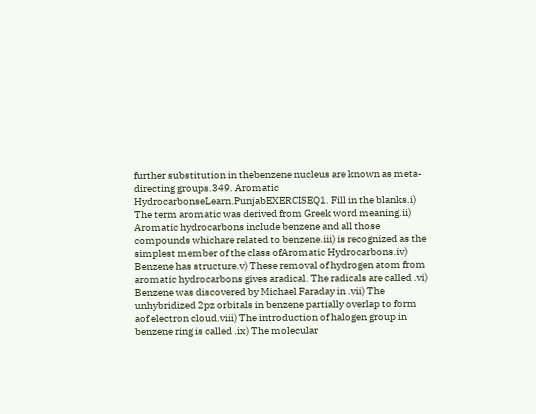further substitution in thebenzene nucleus are known as meta- directing groups.349. Aromatic HydrocarbonseLearn.PunjabEXERCISEQ1. Fill in the blanks.i) The term aromatic was derived from Greek word meaning.ii) Aromatic hydrocarbons include benzene and all those compounds whichare related to benzene.iii) is recognized as the simplest member of the class ofAromatic Hydrocarbons.iv) Benzene has structure.v) These removal of hydrogen atom from aromatic hydrocarbons gives aradical. The radicals are called .vi) Benzene was discovered by Michael Faraday in .vii) The unhybridized 2pz orbitals in benzene partially overlap to form aof electron cloud.viii) The introduction of halogen group in benzene ring is called .ix) The molecular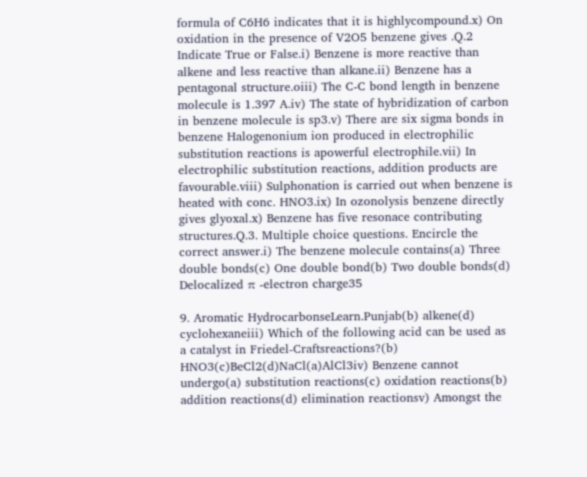formula of C6H6 indicates that it is highlycompound.x) On oxidation in the presence of V2O5 benzene gives .Q.2 Indicate True or False.i) Benzene is more reactive than alkene and less reactive than alkane.ii) Benzene has a pentagonal structure.oiii) The C-C bond length in benzene molecule is 1.397 A.iv) The state of hybridization of carbon in benzene molecule is sp3.v) There are six sigma bonds in benzene Halogenonium ion produced in electrophilic substitution reactions is apowerful electrophile.vii) In electrophilic substitution reactions, addition products are favourable.viii) Sulphonation is carried out when benzene is heated with conc. HNO3.ix) In ozonolysis benzene directly gives glyoxal.x) Benzene has five resonace contributing structures.Q.3. Multiple choice questions. Encircle the correct answer.i) The benzene molecule contains(a) Three double bonds(c) One double bond(b) Two double bonds(d) Delocalized π -electron charge35

9. Aromatic HydrocarbonseLearn.Punjab(b) alkene(d) cyclohexaneiii) Which of the following acid can be used as a catalyst in Friedel-Craftsreactions?(b) HNO3(c)BeCl2(d)NaCl(a)AlCl3iv) Benzene cannot undergo(a) substitution reactions(c) oxidation reactions(b) addition reactions(d) elimination reactionsv) Amongst the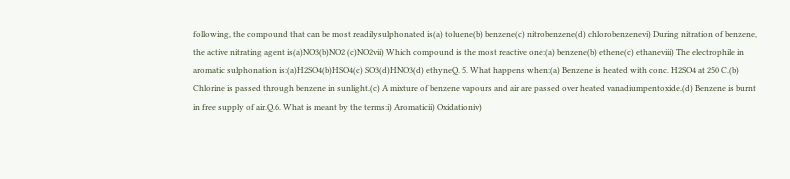following, the compound that can be most readilysulphonated is(a) toluene(b) benzene(c) nitrobenzene(d) chlorobenzenevi) During nitration of benzene, the active nitrating agent is(a)NO3(b)NO2 (c)NO2vii) Which compound is the most reactive one:(a) benzene(b) ethene(c) ethaneviii) The electrophile in aromatic sulphonation is:(a)H2SO4(b)HSO4(c) SO3(d)HNO3(d) ethyneQ. 5. What happens when:(a) Benzene is heated with conc. H2SO4 at 250 C.(b) Chlorine is passed through benzene in sunlight.(c) A mixture of benzene vapours and air are passed over heated vanadiumpentoxide.(d) Benzene is burnt in free supply of air.Q.6. What is meant by the terms:i) Aromaticii) Oxidationiv)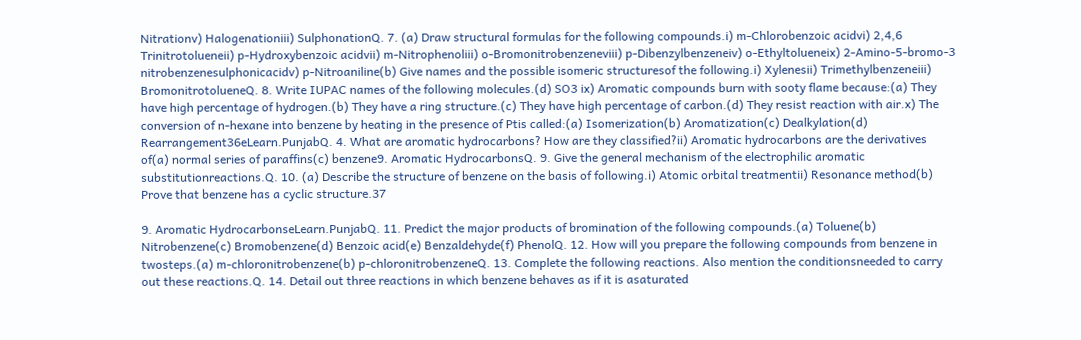Nitrationv) Halogenationiii) SulphonationQ. 7. (a) Draw structural formulas for the following compounds.i) m-Chlorobenzoic acidvi) 2,4,6 Trinitrotolueneii) p-Hydroxybenzoic acidvii) m-Nitrophenoliii) o-Bromonitrobenzeneviii) p-Dibenzylbenzeneiv) o-Ethyltolueneix) 2-Amino-5-bromo-3 nitrobenzenesulphonicacidv) p-Nitroaniline(b) Give names and the possible isomeric structuresof the following.i) Xylenesii) Trimethylbenzeneiii) BromonitrotolueneQ. 8. Write IUPAC names of the following molecules.(d) SO3 ix) Aromatic compounds burn with sooty flame because:(a) They have high percentage of hydrogen.(b) They have a ring structure.(c) They have high percentage of carbon.(d) They resist reaction with air.x) The conversion of n-hexane into benzene by heating in the presence of Ptis called:(a) Isomerization(b) Aromatization(c) Dealkylation(d) Rearrangement36eLearn.PunjabQ. 4. What are aromatic hydrocarbons? How are they classified?ii) Aromatic hydrocarbons are the derivatives of(a) normal series of paraffins(c) benzene9. Aromatic HydrocarbonsQ. 9. Give the general mechanism of the electrophilic aromatic substitutionreactions.Q. 10. (a) Describe the structure of benzene on the basis of following.i) Atomic orbital treatmentii) Resonance method(b) Prove that benzene has a cyclic structure.37

9. Aromatic HydrocarbonseLearn.PunjabQ. 11. Predict the major products of bromination of the following compounds.(a) Toluene(b) Nitrobenzene(c) Bromobenzene(d) Benzoic acid(e) Benzaldehyde(f) PhenolQ. 12. How will you prepare the following compounds from benzene in twosteps.(a) m-chloronitrobenzene(b) p-chloronitrobenzeneQ. 13. Complete the following reactions. Also mention the conditionsneeded to carry out these reactions.Q. 14. Detail out three reactions in which benzene behaves as if it is asaturated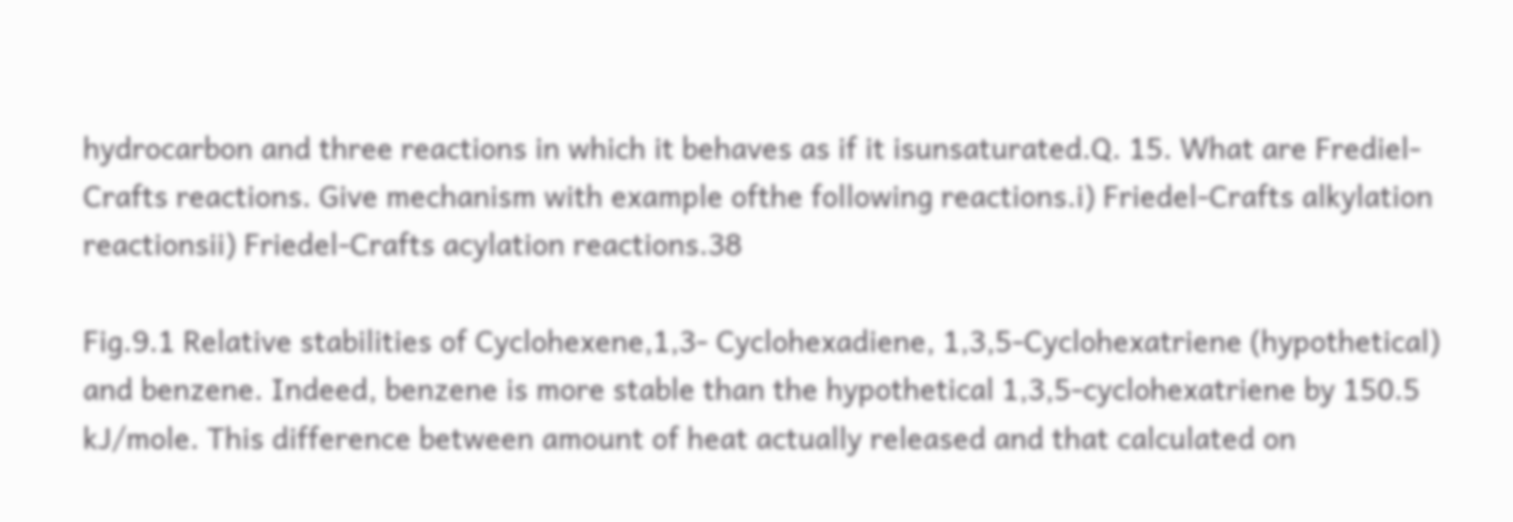hydrocarbon and three reactions in which it behaves as if it isunsaturated.Q. 15. What are Frediel-Crafts reactions. Give mechanism with example ofthe following reactions.i) Friedel-Crafts alkylation reactionsii) Friedel-Crafts acylation reactions.38

Fig.9.1 Relative stabilities of Cyclohexene,1,3- Cyclohexadiene, 1,3,5-Cyclohexatriene (hypothetical) and benzene. Indeed, benzene is more stable than the hypothetical 1,3,5-cyclohexatriene by 150.5 kJ/mole. This difference between amount of heat actually released and that calculated on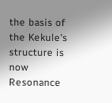the basis of the Kekule's structure is now Resonance